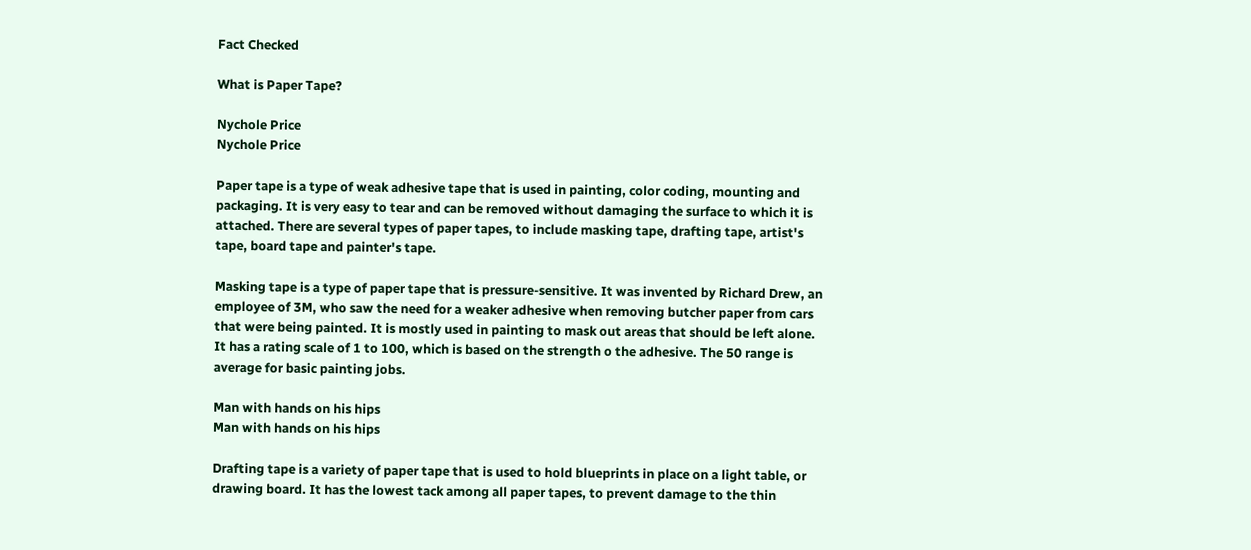Fact Checked

What is Paper Tape?

Nychole Price
Nychole Price

Paper tape is a type of weak adhesive tape that is used in painting, color coding, mounting and packaging. It is very easy to tear and can be removed without damaging the surface to which it is attached. There are several types of paper tapes, to include masking tape, drafting tape, artist's tape, board tape and painter's tape.

Masking tape is a type of paper tape that is pressure-sensitive. It was invented by Richard Drew, an employee of 3M, who saw the need for a weaker adhesive when removing butcher paper from cars that were being painted. It is mostly used in painting to mask out areas that should be left alone. It has a rating scale of 1 to 100, which is based on the strength o the adhesive. The 50 range is average for basic painting jobs.

Man with hands on his hips
Man with hands on his hips

Drafting tape is a variety of paper tape that is used to hold blueprints in place on a light table, or drawing board. It has the lowest tack among all paper tapes, to prevent damage to the thin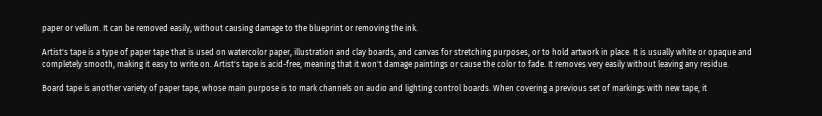paper or vellum. It can be removed easily, without causing damage to the blueprint or removing the ink.

Artist's tape is a type of paper tape that is used on watercolor paper, illustration and clay boards, and canvas for stretching purposes, or to hold artwork in place. It is usually white or opaque and completely smooth, making it easy to write on. Artist's tape is acid-free, meaning that it won't damage paintings or cause the color to fade. It removes very easily without leaving any residue.

Board tape is another variety of paper tape, whose main purpose is to mark channels on audio and lighting control boards. When covering a previous set of markings with new tape, it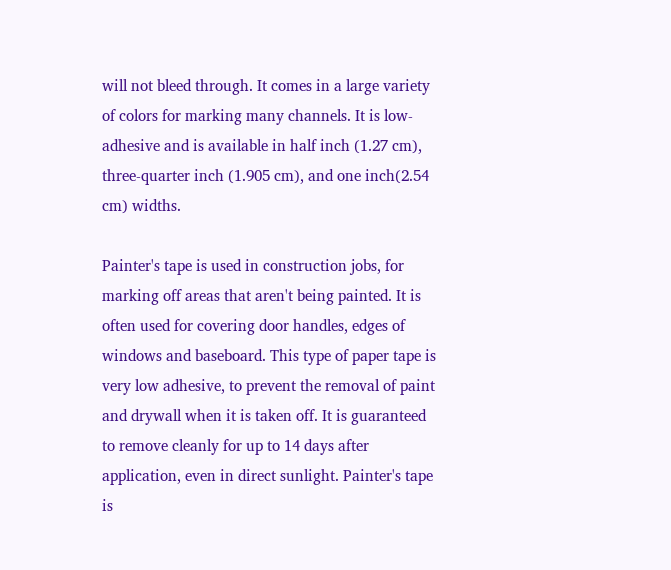will not bleed through. It comes in a large variety of colors for marking many channels. It is low-adhesive and is available in half inch (1.27 cm), three-quarter inch (1.905 cm), and one inch(2.54 cm) widths.

Painter's tape is used in construction jobs, for marking off areas that aren't being painted. It is often used for covering door handles, edges of windows and baseboard. This type of paper tape is very low adhesive, to prevent the removal of paint and drywall when it is taken off. It is guaranteed to remove cleanly for up to 14 days after application, even in direct sunlight. Painter's tape is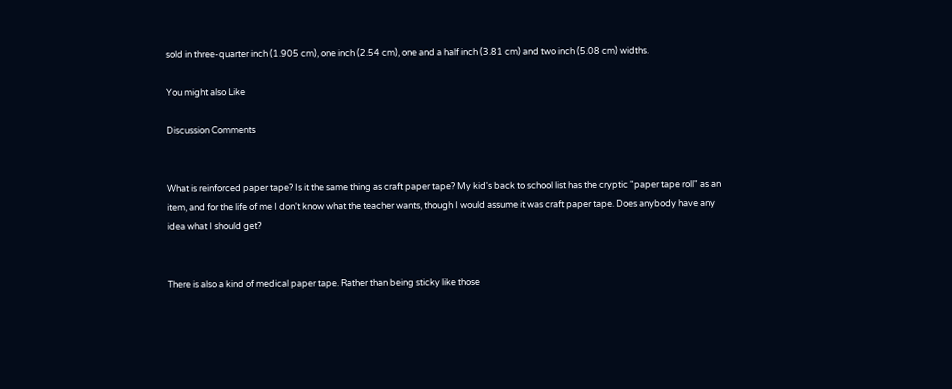sold in three-quarter inch (1.905 cm), one inch (2.54 cm), one and a half inch (3.81 cm) and two inch (5.08 cm) widths.

You might also Like

Discussion Comments


What is reinforced paper tape? Is it the same thing as craft paper tape? My kid's back to school list has the cryptic "paper tape roll" as an item, and for the life of me I don't know what the teacher wants, though I would assume it was craft paper tape. Does anybody have any idea what I should get?


There is also a kind of medical paper tape. Rather than being sticky like those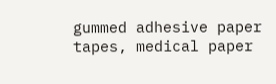gummed adhesive paper tapes, medical paper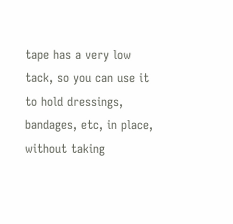tape has a very low tack, so you can use it to hold dressings, bandages, etc, in place, without taking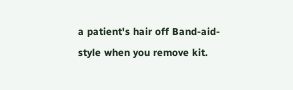a patient's hair off Band-aid-style when you remove kit.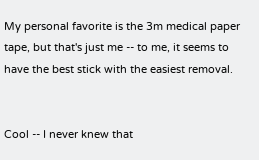My personal favorite is the 3m medical paper tape, but that's just me -- to me, it seems to have the best stick with the easiest removal.


Cool -- I never knew that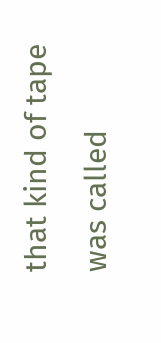that kind of tape was called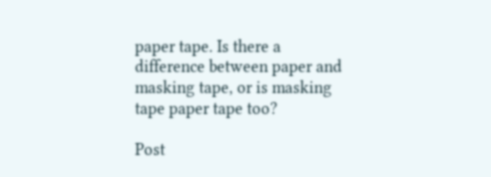paper tape. Is there a difference between paper and masking tape, or is masking tape paper tape too?

Post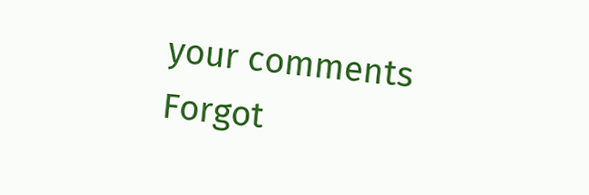your comments
Forgot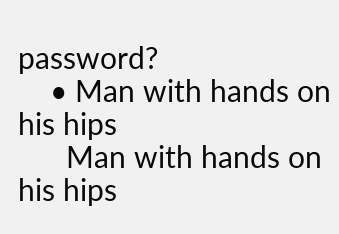password?
    • Man with hands on his hips
      Man with hands on his hips